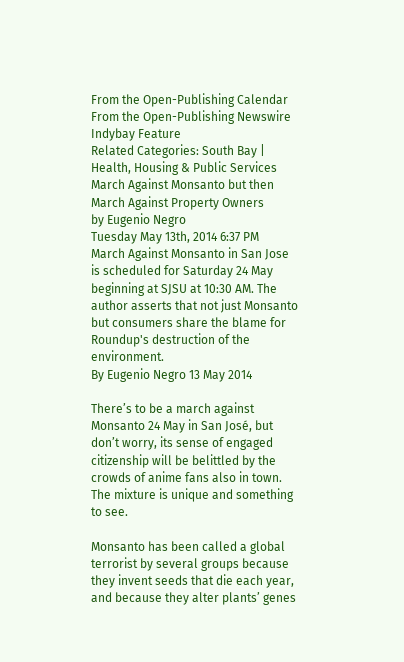From the Open-Publishing Calendar
From the Open-Publishing Newswire
Indybay Feature
Related Categories: South Bay | Health, Housing & Public Services
March Against Monsanto but then March Against Property Owners
by Eugenio Negro
Tuesday May 13th, 2014 6:37 PM
March Against Monsanto in San Jose is scheduled for Saturday 24 May beginning at SJSU at 10:30 AM. The author asserts that not just Monsanto but consumers share the blame for Roundup's destruction of the environment.
By Eugenio Negro 13 May 2014

There’s to be a march against Monsanto 24 May in San José, but don’t worry, its sense of engaged citizenship will be belittled by the crowds of anime fans also in town. The mixture is unique and something to see.

Monsanto has been called a global terrorist by several groups because they invent seeds that die each year, and because they alter plants’ genes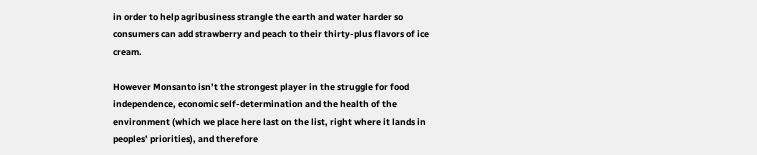in order to help agribusiness strangle the earth and water harder so consumers can add strawberry and peach to their thirty-plus flavors of ice cream.

However Monsanto isn’t the strongest player in the struggle for food independence, economic self-determination and the health of the environment (which we place here last on the list, right where it lands in peoples’ priorities), and therefore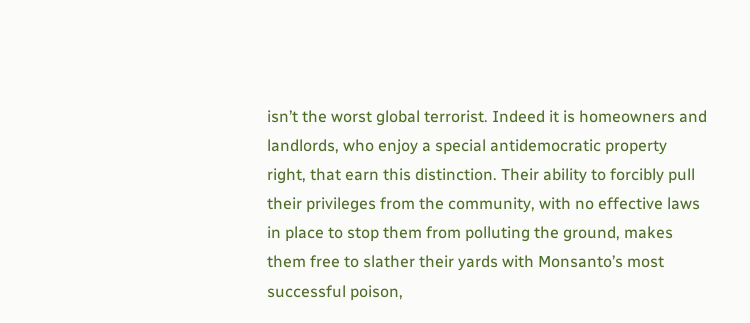isn’t the worst global terrorist. Indeed it is homeowners and landlords, who enjoy a special antidemocratic property right, that earn this distinction. Their ability to forcibly pull their privileges from the community, with no effective laws in place to stop them from polluting the ground, makes them free to slather their yards with Monsanto’s most successful poison,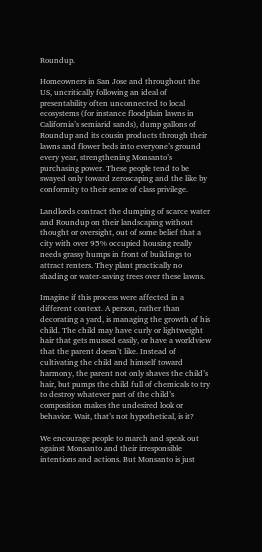Roundup.

Homeowners in San Jose and throughout the US, uncritically following an ideal of presentability often unconnected to local ecosystems (for instance floodplain lawns in California’s semiarid sands), dump gallons of Roundup and its cousin products through their lawns and flower beds into everyone’s ground every year, strengthening Monsanto’s purchasing power. These people tend to be swayed only toward zeroscaping and the like by conformity to their sense of class privilege.

Landlords contract the dumping of scarce water and Roundup on their landscaping without thought or oversight, out of some belief that a city with over 95% occupied housing really needs grassy humps in front of buildings to attract renters. They plant practically no shading or water-saving trees over these lawns.

Imagine if this process were affected in a different context. A person, rather than decorating a yard, is managing the growth of his child. The child may have curly or lightweight hair that gets mussed easily, or have a worldview that the parent doesn’t like. Instead of cultivating the child and himself toward harmony, the parent not only shaves the child’s hair, but pumps the child full of chemicals to try to destroy whatever part of the child’s composition makes the undesired look or behavior. Wait, that’s not hypothetical, is it?

We encourage people to march and speak out against Monsanto and their irresponsible intentions and actions. But Monsanto is just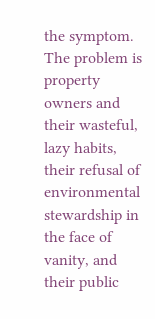the symptom. The problem is property owners and their wasteful, lazy habits, their refusal of environmental stewardship in the face of vanity, and their public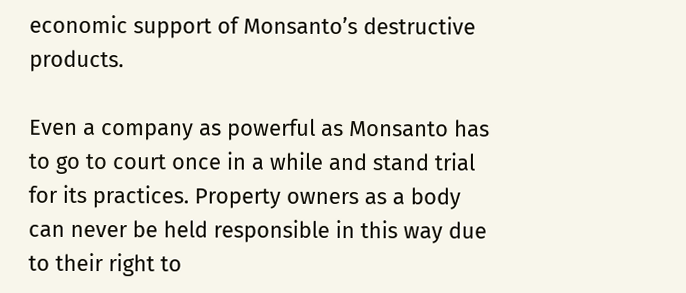economic support of Monsanto’s destructive products.

Even a company as powerful as Monsanto has to go to court once in a while and stand trial for its practices. Property owners as a body can never be held responsible in this way due to their right to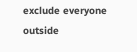exclude everyone outside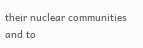their nuclear communities and to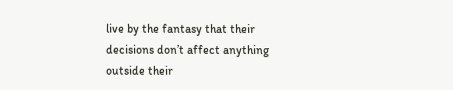live by the fantasy that their decisions don’t affect anything outside their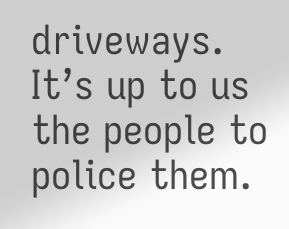driveways. It’s up to us the people to police them.